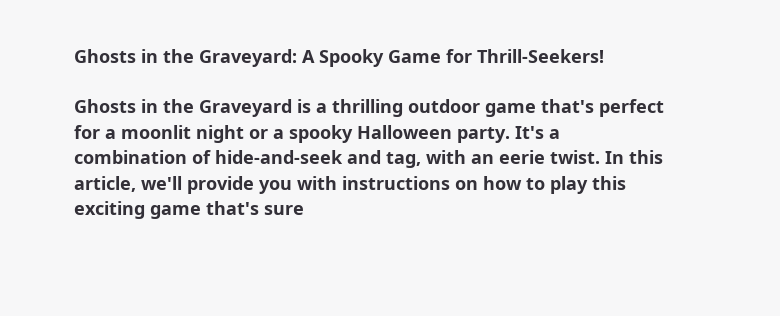Ghosts in the Graveyard: A Spooky Game for Thrill-Seekers!

Ghosts in the Graveyard is a thrilling outdoor game that's perfect for a moonlit night or a spooky Halloween party. It's a combination of hide-and-seek and tag, with an eerie twist. In this article, we'll provide you with instructions on how to play this exciting game that's sure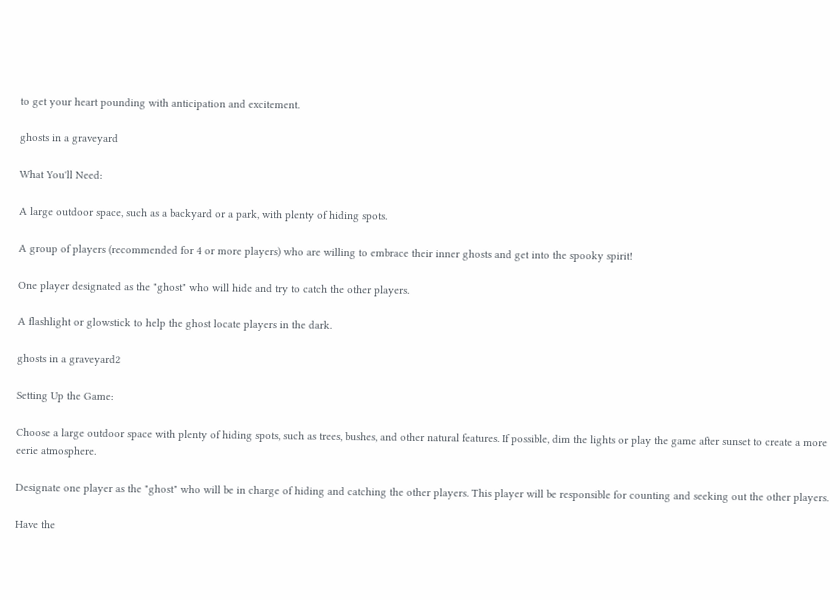to get your heart pounding with anticipation and excitement.

ghosts in a graveyard

What You'll Need:

A large outdoor space, such as a backyard or a park, with plenty of hiding spots.

A group of players (recommended for 4 or more players) who are willing to embrace their inner ghosts and get into the spooky spirit!

One player designated as the "ghost" who will hide and try to catch the other players.

A flashlight or glowstick to help the ghost locate players in the dark.

ghosts in a graveyard2

Setting Up the Game:

Choose a large outdoor space with plenty of hiding spots, such as trees, bushes, and other natural features. If possible, dim the lights or play the game after sunset to create a more eerie atmosphere.

Designate one player as the "ghost" who will be in charge of hiding and catching the other players. This player will be responsible for counting and seeking out the other players.

Have the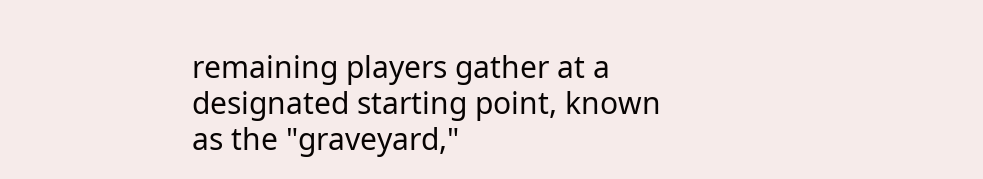remaining players gather at a designated starting point, known as the "graveyard,"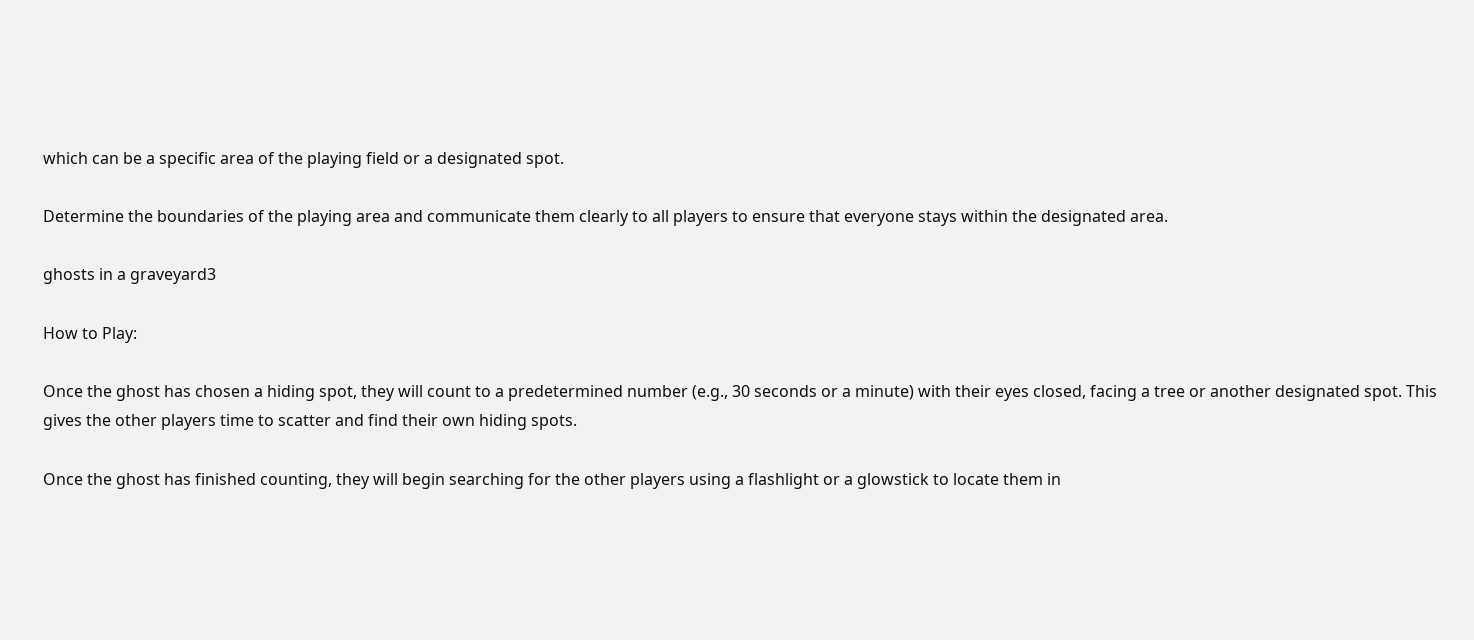which can be a specific area of the playing field or a designated spot.

Determine the boundaries of the playing area and communicate them clearly to all players to ensure that everyone stays within the designated area.

ghosts in a graveyard3

How to Play:

Once the ghost has chosen a hiding spot, they will count to a predetermined number (e.g., 30 seconds or a minute) with their eyes closed, facing a tree or another designated spot. This gives the other players time to scatter and find their own hiding spots.

Once the ghost has finished counting, they will begin searching for the other players using a flashlight or a glowstick to locate them in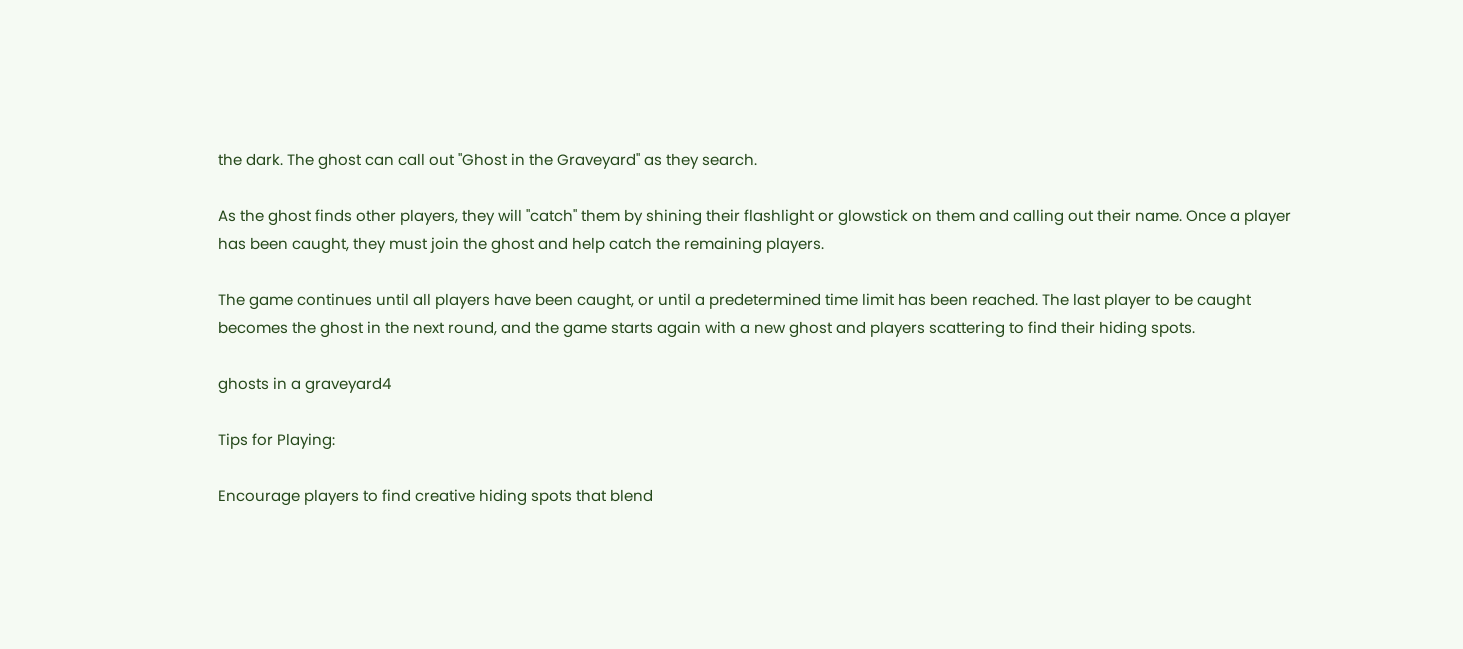the dark. The ghost can call out "Ghost in the Graveyard" as they search.

As the ghost finds other players, they will "catch" them by shining their flashlight or glowstick on them and calling out their name. Once a player has been caught, they must join the ghost and help catch the remaining players.

The game continues until all players have been caught, or until a predetermined time limit has been reached. The last player to be caught becomes the ghost in the next round, and the game starts again with a new ghost and players scattering to find their hiding spots.

ghosts in a graveyard4

Tips for Playing:

Encourage players to find creative hiding spots that blend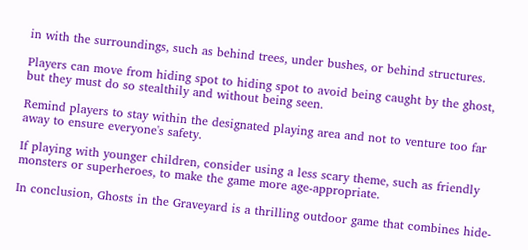in with the surroundings, such as behind trees, under bushes, or behind structures.

Players can move from hiding spot to hiding spot to avoid being caught by the ghost, but they must do so stealthily and without being seen.

Remind players to stay within the designated playing area and not to venture too far away to ensure everyone's safety.

If playing with younger children, consider using a less scary theme, such as friendly monsters or superheroes, to make the game more age-appropriate.

In conclusion, Ghosts in the Graveyard is a thrilling outdoor game that combines hide-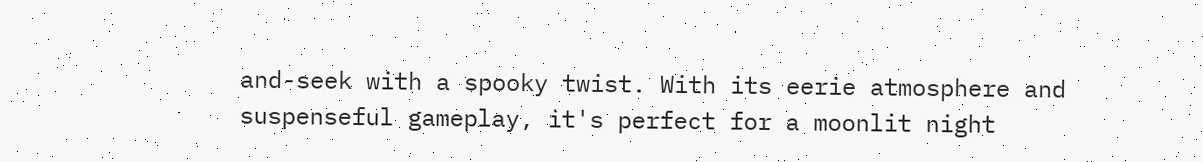and-seek with a spooky twist. With its eerie atmosphere and suspenseful gameplay, it's perfect for a moonlit night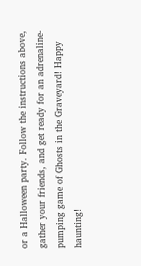or a Halloween party. Follow the instructions above, gather your friends, and get ready for an adrenaline-pumping game of Ghosts in the Graveyard! Happy haunting!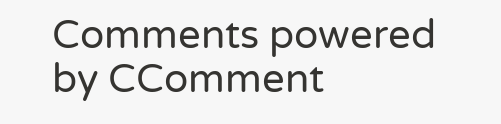Comments powered by CComment